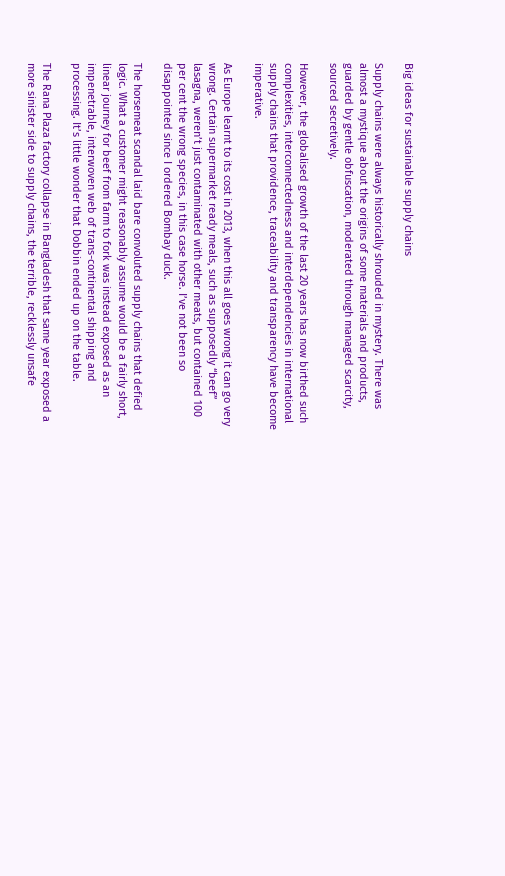Big ideas for sustainable supply chains

Supply chains were always historically shrouded in mystery. There was almost a mystique about the origins of some materials and products, guarded by gentle obfuscation, moderated through managed scarcity, sourced secretively.

However, the globalised growth of the last 20 years has now birthed such complexities, interconnectedness and interdependencies in international supply chains that providence, traceability and transparency have become imperative.

As Europe learnt to its cost in 2013, when this all goes wrong it can go very wrong. Certain supermarket ready meals, such as supposedly “beef” lasagna, weren’t just contaminated with other meats, but contained 100 per cent the wrong species, in this case horse. I’ve not been so disappointed since I ordered Bombay duck.

The horsemeat scandal laid bare convoluted supply chains that defied logic. What a customer might reasonably assume would be a fairly short, linear journey for beef from farm to fork was instead exposed as an impenetrable, interwoven web of trans-continental shipping and processing. It’s little wonder that Dobbin ended up on the table.

The Rana Plaza factory collapse in Bangladesh that same year exposed a more sinister side to supply chains, the terrible, recklessly unsafe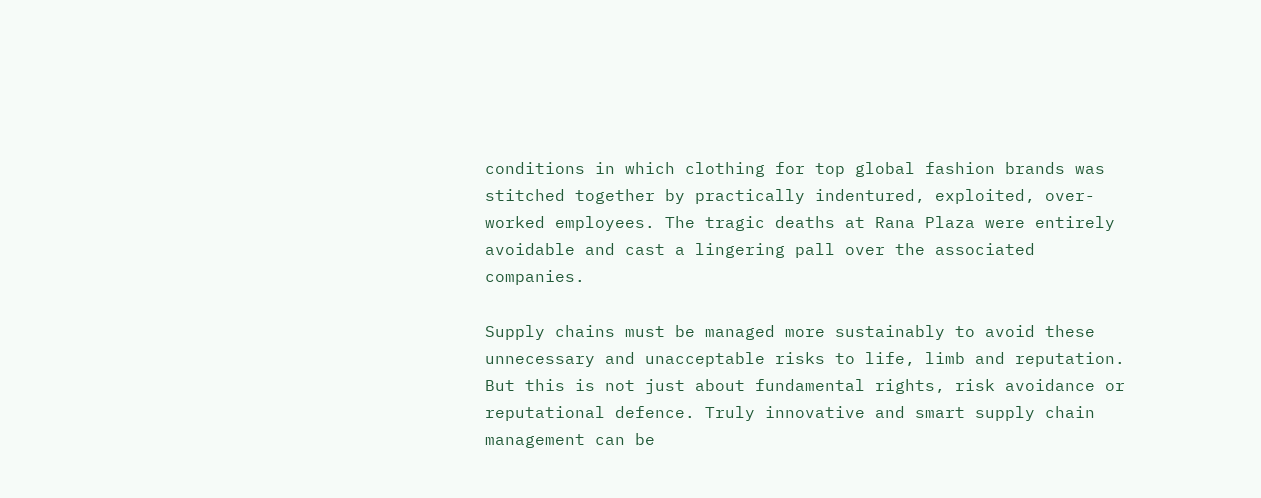conditions in which clothing for top global fashion brands was stitched together by practically indentured, exploited, over-worked employees. The tragic deaths at Rana Plaza were entirely avoidable and cast a lingering pall over the associated companies.

Supply chains must be managed more sustainably to avoid these unnecessary and unacceptable risks to life, limb and reputation. But this is not just about fundamental rights, risk avoidance or reputational defence. Truly innovative and smart supply chain management can be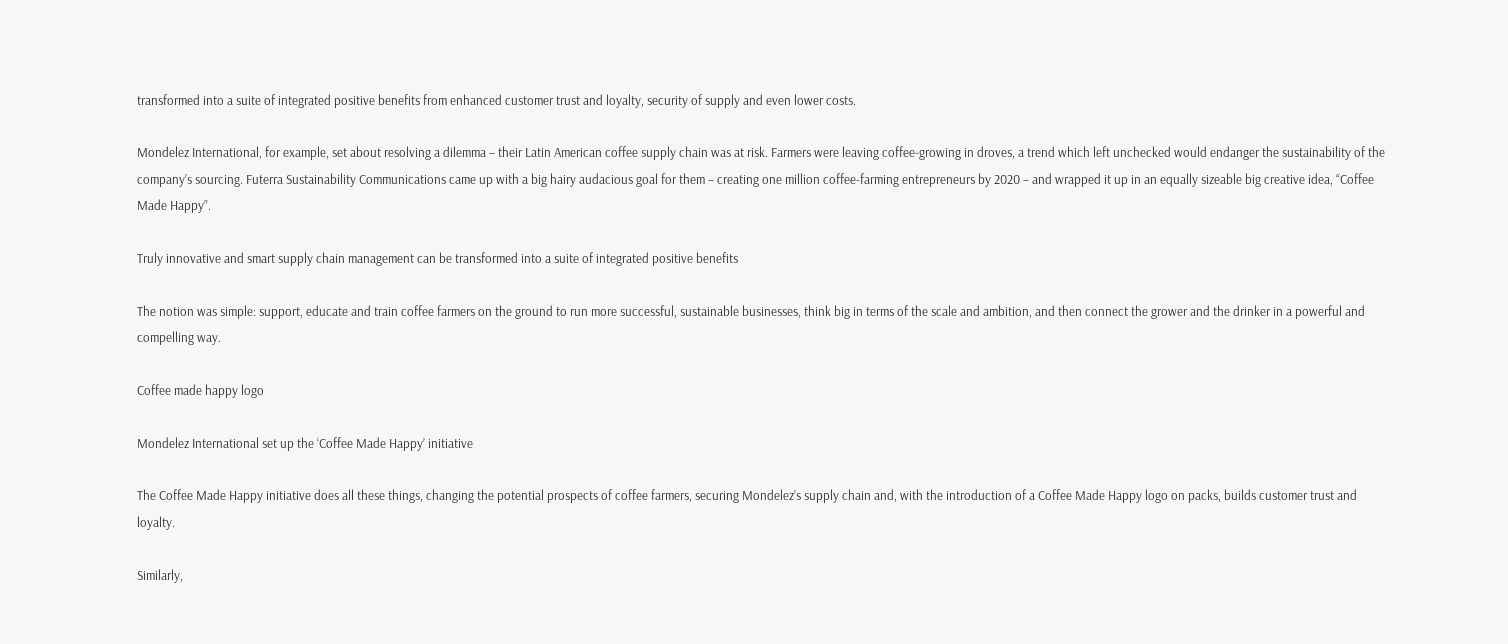transformed into a suite of integrated positive benefits from enhanced customer trust and loyalty, security of supply and even lower costs.

Mondelez International, for example, set about resolving a dilemma – their Latin American coffee supply chain was at risk. Farmers were leaving coffee-growing in droves, a trend which left unchecked would endanger the sustainability of the company’s sourcing. Futerra Sustainability Communications came up with a big hairy audacious goal for them – creating one million coffee-farming entrepreneurs by 2020 – and wrapped it up in an equally sizeable big creative idea, “Coffee Made Happy”.

Truly innovative and smart supply chain management can be transformed into a suite of integrated positive benefits

The notion was simple: support, educate and train coffee farmers on the ground to run more successful, sustainable businesses, think big in terms of the scale and ambition, and then connect the grower and the drinker in a powerful and compelling way.

Coffee made happy logo

Mondelez International set up the ‘Coffee Made Happy’ initiative

The Coffee Made Happy initiative does all these things, changing the potential prospects of coffee farmers, securing Mondelez’s supply chain and, with the introduction of a Coffee Made Happy logo on packs, builds customer trust and loyalty.

Similarly,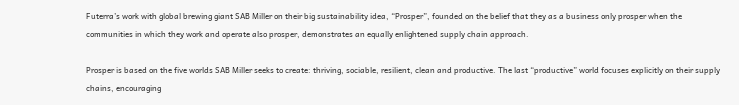Futerra’s work with global brewing giant SAB Miller on their big sustainability idea, “Prosper”, founded on the belief that they as a business only prosper when the communities in which they work and operate also prosper, demonstrates an equally enlightened supply chain approach.

Prosper is based on the five worlds SAB Miller seeks to create: thriving, sociable, resilient, clean and productive. The last “productive” world focuses explicitly on their supply chains, encouraging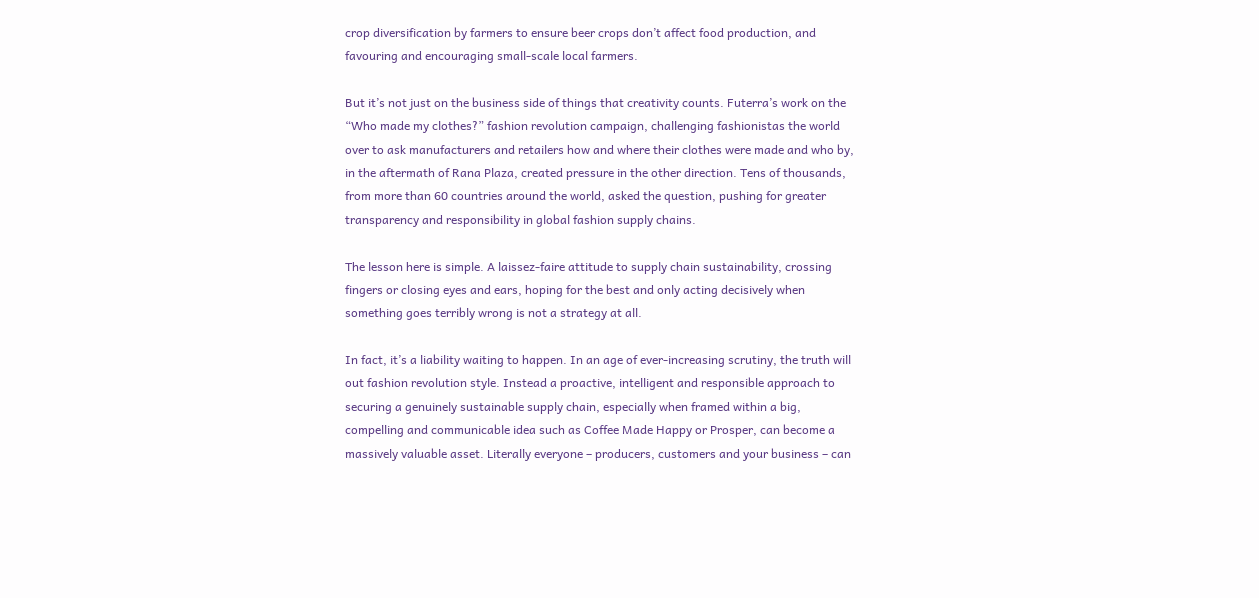crop diversification by farmers to ensure beer crops don’t affect food production, and favouring and encouraging small-scale local farmers.

But it’s not just on the business side of things that creativity counts. Futerra’s work on the “Who made my clothes?” fashion revolution campaign, challenging fashionistas the world over to ask manufacturers and retailers how and where their clothes were made and who by, in the aftermath of Rana Plaza, created pressure in the other direction. Tens of thousands, from more than 60 countries around the world, asked the question, pushing for greater transparency and responsibility in global fashion supply chains.

The lesson here is simple. A laissez-faire attitude to supply chain sustainability, crossing fingers or closing eyes and ears, hoping for the best and only acting decisively when something goes terribly wrong is not a strategy at all.

In fact, it’s a liability waiting to happen. In an age of ever-increasing scrutiny, the truth will out fashion revolution style. Instead a proactive, intelligent and responsible approach to securing a genuinely sustainable supply chain, especially when framed within a big, compelling and communicable idea such as Coffee Made Happy or Prosper, can become a massively valuable asset. Literally everyone – producers, customers and your business – can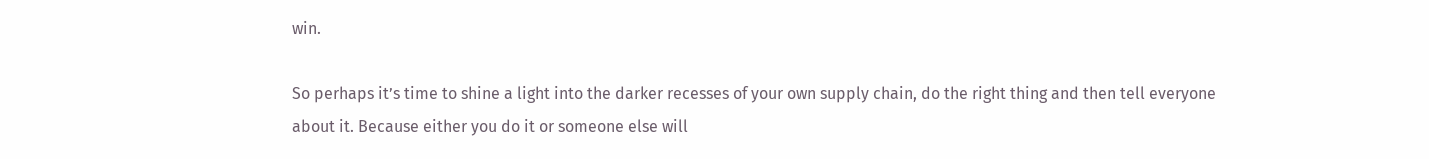win.

So perhaps it’s time to shine a light into the darker recesses of your own supply chain, do the right thing and then tell everyone about it. Because either you do it or someone else will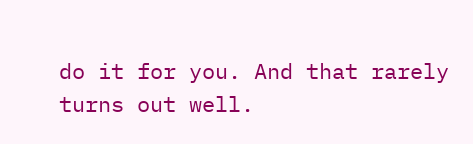do it for you. And that rarely turns out well.